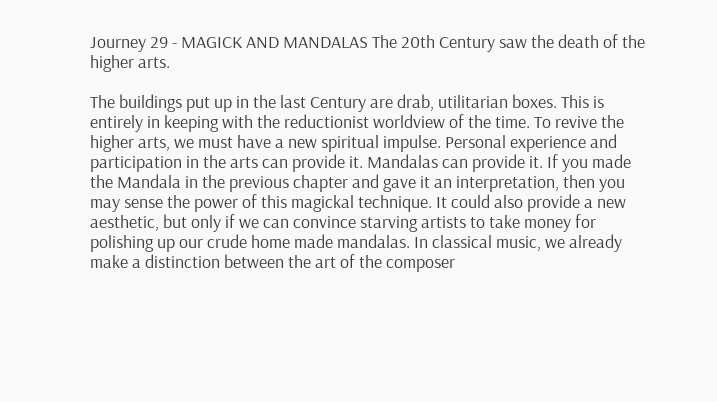Journey 29 - MAGICK AND MANDALAS The 20th Century saw the death of the higher arts.

The buildings put up in the last Century are drab, utilitarian boxes. This is entirely in keeping with the reductionist worldview of the time. To revive the higher arts, we must have a new spiritual impulse. Personal experience and participation in the arts can provide it. Mandalas can provide it. If you made the Mandala in the previous chapter and gave it an interpretation, then you may sense the power of this magickal technique. It could also provide a new aesthetic, but only if we can convince starving artists to take money for polishing up our crude home made mandalas. In classical music, we already make a distinction between the art of the composer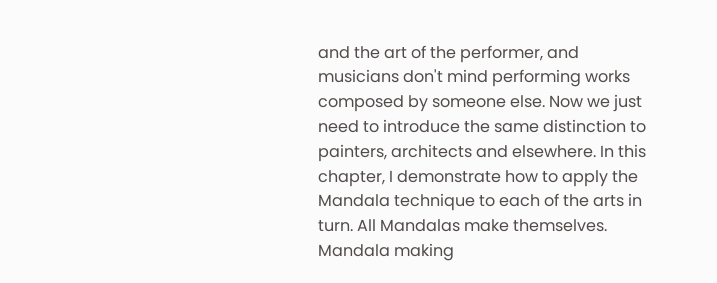and the art of the performer, and musicians don't mind performing works composed by someone else. Now we just need to introduce the same distinction to painters, architects and elsewhere. In this chapter, I demonstrate how to apply the Mandala technique to each of the arts in turn. All Mandalas make themselves. Mandala making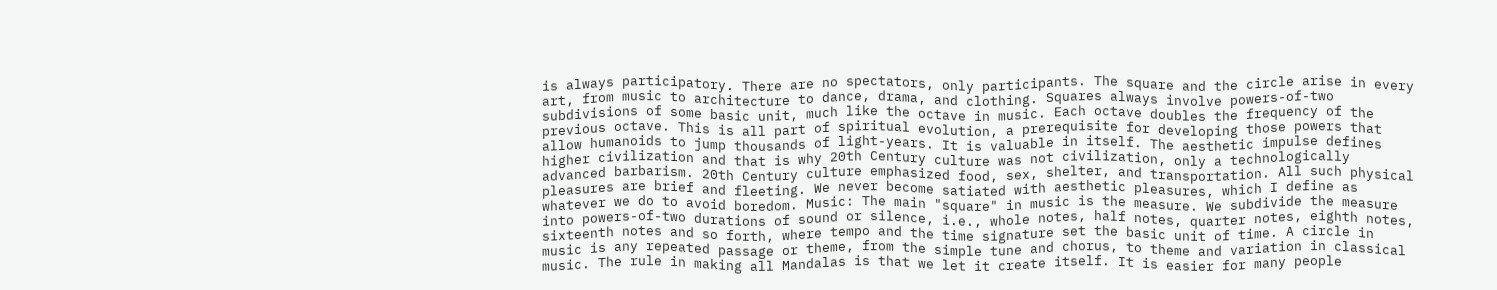is always participatory. There are no spectators, only participants. The square and the circle arise in every art, from music to architecture to dance, drama, and clothing. Squares always involve powers-of-two subdivisions of some basic unit, much like the octave in music. Each octave doubles the frequency of the previous octave. This is all part of spiritual evolution, a prerequisite for developing those powers that allow humanoids to jump thousands of light-years. It is valuable in itself. The aesthetic impulse defines higher civilization and that is why 20th Century culture was not civilization, only a technologically advanced barbarism. 20th Century culture emphasized food, sex, shelter, and transportation. All such physical pleasures are brief and fleeting. We never become satiated with aesthetic pleasures, which I define as whatever we do to avoid boredom. Music: The main "square" in music is the measure. We subdivide the measure into powers-of-two durations of sound or silence, i.e., whole notes, half notes, quarter notes, eighth notes, sixteenth notes and so forth, where tempo and the time signature set the basic unit of time. A circle in music is any repeated passage or theme, from the simple tune and chorus, to theme and variation in classical music. The rule in making all Mandalas is that we let it create itself. It is easier for many people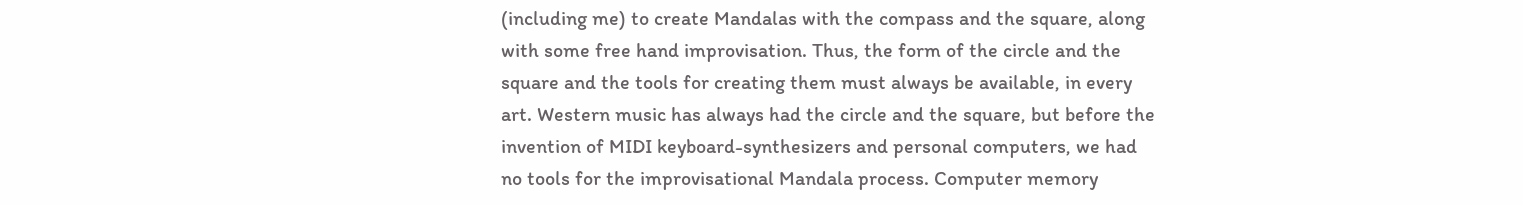(including me) to create Mandalas with the compass and the square, along with some free hand improvisation. Thus, the form of the circle and the square and the tools for creating them must always be available, in every art. Western music has always had the circle and the square, but before the invention of MIDI keyboard-synthesizers and personal computers, we had no tools for the improvisational Mandala process. Computer memory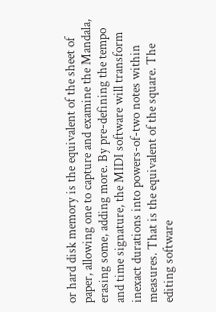or hard disk memory is the equivalent of the sheet of paper, allowing one to capture and examine the Mandala, erasing some, adding more. By pre-defining the tempo and time signature, the MIDI software will transform inexact durations into powers-of-two notes within measures. That is the equivalent of the square. The editing software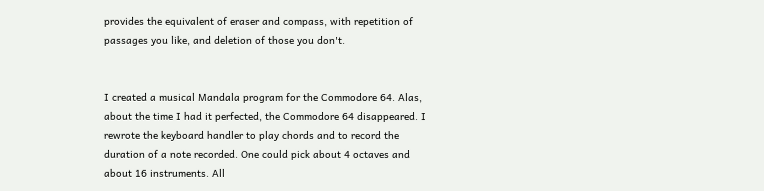provides the equivalent of eraser and compass, with repetition of passages you like, and deletion of those you don't.


I created a musical Mandala program for the Commodore 64. Alas, about the time I had it perfected, the Commodore 64 disappeared. I rewrote the keyboard handler to play chords and to record the duration of a note recorded. One could pick about 4 octaves and about 16 instruments. All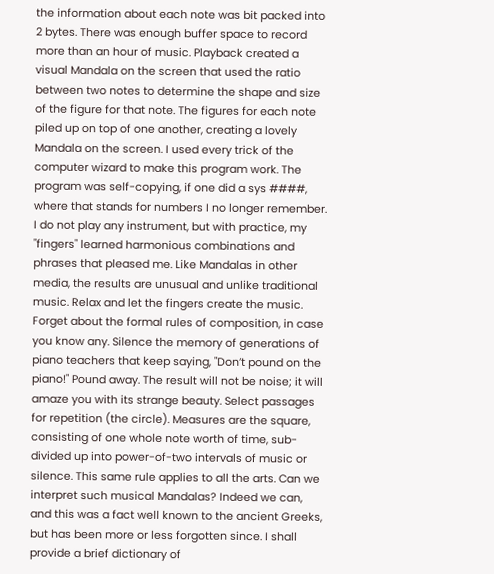the information about each note was bit packed into 2 bytes. There was enough buffer space to record more than an hour of music. Playback created a visual Mandala on the screen that used the ratio between two notes to determine the shape and size of the figure for that note. The figures for each note piled up on top of one another, creating a lovely Mandala on the screen. I used every trick of the computer wizard to make this program work. The program was self-copying, if one did a sys ####, where that stands for numbers I no longer remember. I do not play any instrument, but with practice, my "fingers" learned harmonious combinations and phrases that pleased me. Like Mandalas in other media, the results are unusual and unlike traditional music. Relax and let the fingers create the music. Forget about the formal rules of composition, in case you know any. Silence the memory of generations of piano teachers that keep saying, "Don’t pound on the piano!" Pound away. The result will not be noise; it will amaze you with its strange beauty. Select passages for repetition (the circle). Measures are the square, consisting of one whole note worth of time, sub-divided up into power-of-two intervals of music or silence. This same rule applies to all the arts. Can we interpret such musical Mandalas? Indeed we can, and this was a fact well known to the ancient Greeks, but has been more or less forgotten since. I shall provide a brief dictionary of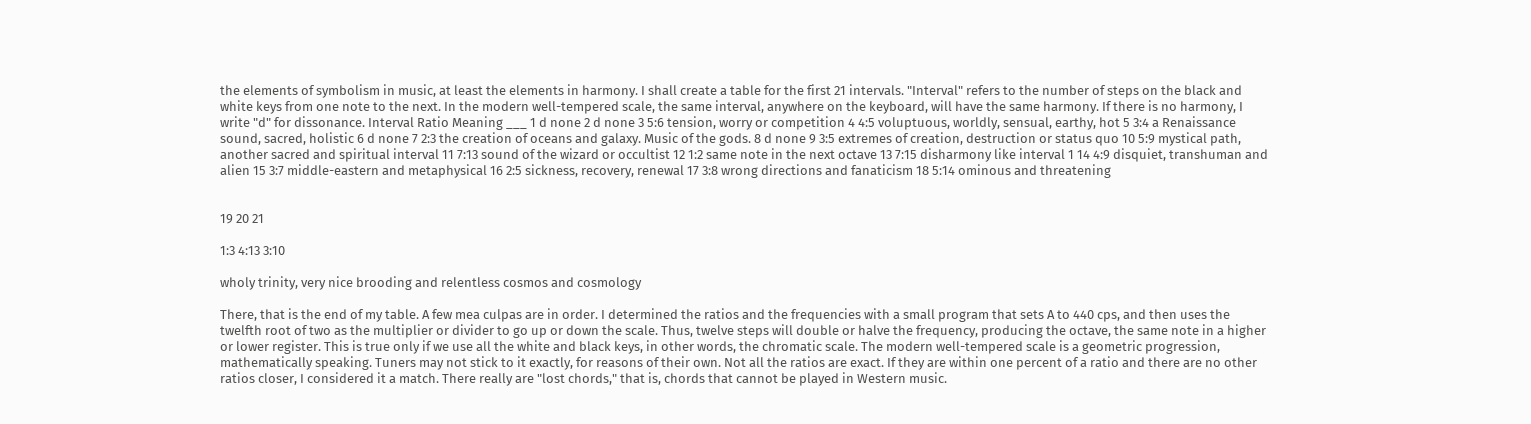the elements of symbolism in music, at least the elements in harmony. I shall create a table for the first 21 intervals. "Interval" refers to the number of steps on the black and white keys from one note to the next. In the modern well-tempered scale, the same interval, anywhere on the keyboard, will have the same harmony. If there is no harmony, I write "d" for dissonance. Interval Ratio Meaning ___ 1 d none 2 d none 3 5:6 tension, worry or competition 4 4:5 voluptuous, worldly, sensual, earthy, hot 5 3:4 a Renaissance sound, sacred, holistic 6 d none 7 2:3 the creation of oceans and galaxy. Music of the gods. 8 d none 9 3:5 extremes of creation, destruction or status quo 10 5:9 mystical path, another sacred and spiritual interval 11 7:13 sound of the wizard or occultist 12 1:2 same note in the next octave 13 7:15 disharmony like interval 1 14 4:9 disquiet, transhuman and alien 15 3:7 middle-eastern and metaphysical 16 2:5 sickness, recovery, renewal 17 3:8 wrong directions and fanaticism 18 5:14 ominous and threatening


19 20 21

1:3 4:13 3:10

wholy trinity, very nice brooding and relentless cosmos and cosmology

There, that is the end of my table. A few mea culpas are in order. I determined the ratios and the frequencies with a small program that sets A to 440 cps, and then uses the twelfth root of two as the multiplier or divider to go up or down the scale. Thus, twelve steps will double or halve the frequency, producing the octave, the same note in a higher or lower register. This is true only if we use all the white and black keys, in other words, the chromatic scale. The modern well-tempered scale is a geometric progression, mathematically speaking. Tuners may not stick to it exactly, for reasons of their own. Not all the ratios are exact. If they are within one percent of a ratio and there are no other ratios closer, I considered it a match. There really are "lost chords," that is, chords that cannot be played in Western music.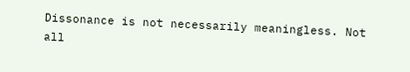Dissonance is not necessarily meaningless. Not all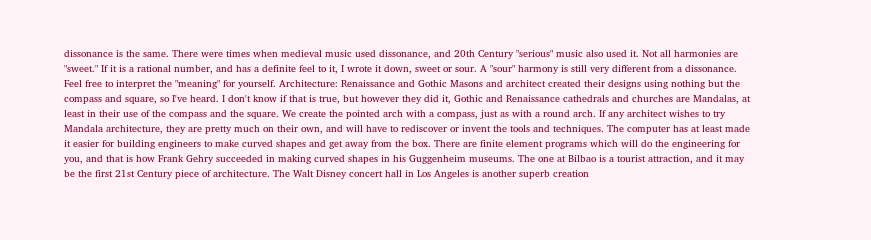dissonance is the same. There were times when medieval music used dissonance, and 20th Century "serious" music also used it. Not all harmonies are "sweet." If it is a rational number, and has a definite feel to it, I wrote it down, sweet or sour. A "sour" harmony is still very different from a dissonance. Feel free to interpret the "meaning" for yourself. Architecture: Renaissance and Gothic Masons and architect created their designs using nothing but the compass and square, so I've heard. I don't know if that is true, but however they did it, Gothic and Renaissance cathedrals and churches are Mandalas, at least in their use of the compass and the square. We create the pointed arch with a compass, just as with a round arch. If any architect wishes to try Mandala architecture, they are pretty much on their own, and will have to rediscover or invent the tools and techniques. The computer has at least made it easier for building engineers to make curved shapes and get away from the box. There are finite element programs which will do the engineering for you, and that is how Frank Gehry succeeded in making curved shapes in his Guggenheim museums. The one at Bilbao is a tourist attraction, and it may be the first 21st Century piece of architecture. The Walt Disney concert hall in Los Angeles is another superb creation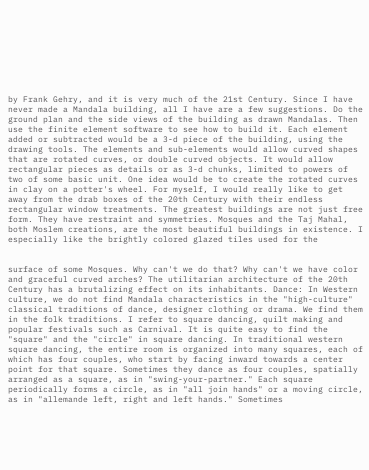by Frank Gehry, and it is very much of the 21st Century. Since I have never made a Mandala building, all I have are a few suggestions. Do the ground plan and the side views of the building as drawn Mandalas. Then use the finite element software to see how to build it. Each element added or subtracted would be a 3-d piece of the building, using the drawing tools. The elements and sub-elements would allow curved shapes that are rotated curves, or double curved objects. It would allow rectangular pieces as details or as 3-d chunks, limited to powers of two of some basic unit. One idea would be to create the rotated curves in clay on a potter's wheel. For myself, I would really like to get away from the drab boxes of the 20th Century with their endless rectangular window treatments. The greatest buildings are not just free form. They have restraint and symmetries. Mosques and the Taj Mahal, both Moslem creations, are the most beautiful buildings in existence. I especially like the brightly colored glazed tiles used for the


surface of some Mosques. Why can't we do that? Why can't we have color and graceful curved arches? The utilitarian architecture of the 20th Century has a brutalizing effect on its inhabitants. Dance: In Western culture, we do not find Mandala characteristics in the "high-culture" classical traditions of dance, designer clothing or drama. We find them in the folk traditions. I refer to square dancing, quilt making and popular festivals such as Carnival. It is quite easy to find the "square" and the "circle" in square dancing. In traditional western square dancing, the entire room is organized into many squares, each of which has four couples, who start by facing inward towards a center point for that square. Sometimes they dance as four couples, spatially arranged as a square, as in "swing-your-partner." Each square periodically forms a circle, as in "all join hands" or a moving circle, as in "allemande left, right and left hands." Sometimes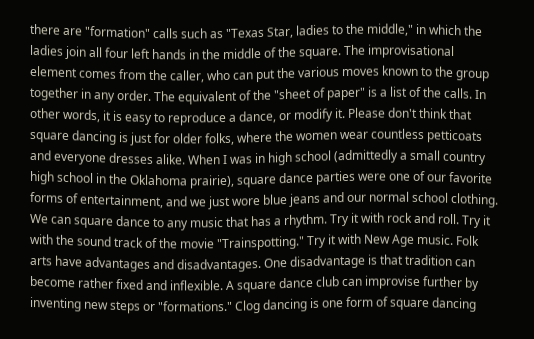there are "formation" calls such as "Texas Star, ladies to the middle," in which the ladies join all four left hands in the middle of the square. The improvisational element comes from the caller, who can put the various moves known to the group together in any order. The equivalent of the "sheet of paper" is a list of the calls. In other words, it is easy to reproduce a dance, or modify it. Please don't think that square dancing is just for older folks, where the women wear countless petticoats and everyone dresses alike. When I was in high school (admittedly a small country high school in the Oklahoma prairie), square dance parties were one of our favorite forms of entertainment, and we just wore blue jeans and our normal school clothing. We can square dance to any music that has a rhythm. Try it with rock and roll. Try it with the sound track of the movie "Trainspotting." Try it with New Age music. Folk arts have advantages and disadvantages. One disadvantage is that tradition can become rather fixed and inflexible. A square dance club can improvise further by inventing new steps or "formations." Clog dancing is one form of square dancing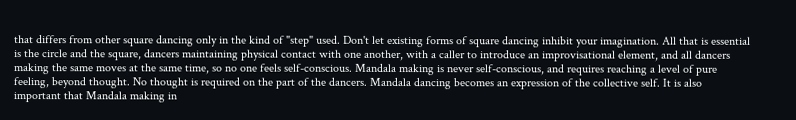that differs from other square dancing only in the kind of "step" used. Don't let existing forms of square dancing inhibit your imagination. All that is essential is the circle and the square, dancers maintaining physical contact with one another, with a caller to introduce an improvisational element, and all dancers making the same moves at the same time, so no one feels self-conscious. Mandala making is never self-conscious, and requires reaching a level of pure feeling, beyond thought. No thought is required on the part of the dancers. Mandala dancing becomes an expression of the collective self. It is also important that Mandala making in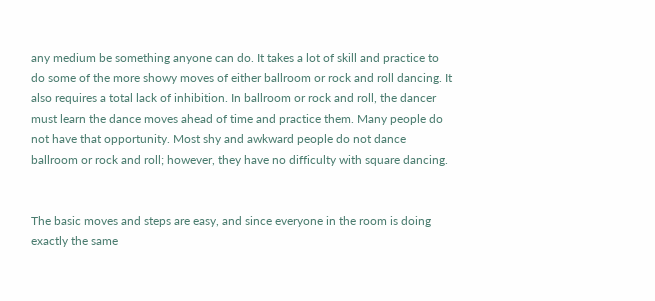any medium be something anyone can do. It takes a lot of skill and practice to do some of the more showy moves of either ballroom or rock and roll dancing. It also requires a total lack of inhibition. In ballroom or rock and roll, the dancer must learn the dance moves ahead of time and practice them. Many people do not have that opportunity. Most shy and awkward people do not dance ballroom or rock and roll; however, they have no difficulty with square dancing.


The basic moves and steps are easy, and since everyone in the room is doing exactly the same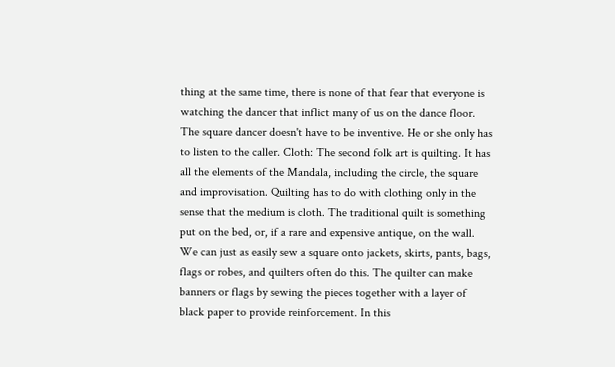thing at the same time, there is none of that fear that everyone is watching the dancer that inflict many of us on the dance floor. The square dancer doesn't have to be inventive. He or she only has to listen to the caller. Cloth: The second folk art is quilting. It has all the elements of the Mandala, including the circle, the square and improvisation. Quilting has to do with clothing only in the sense that the medium is cloth. The traditional quilt is something put on the bed, or, if a rare and expensive antique, on the wall. We can just as easily sew a square onto jackets, skirts, pants, bags, flags or robes, and quilters often do this. The quilter can make banners or flags by sewing the pieces together with a layer of black paper to provide reinforcement. In this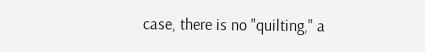case, there is no "quilting," a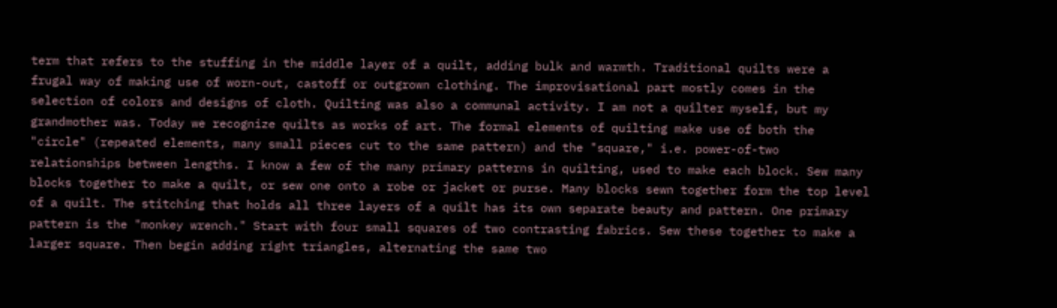term that refers to the stuffing in the middle layer of a quilt, adding bulk and warmth. Traditional quilts were a frugal way of making use of worn-out, castoff or outgrown clothing. The improvisational part mostly comes in the selection of colors and designs of cloth. Quilting was also a communal activity. I am not a quilter myself, but my grandmother was. Today we recognize quilts as works of art. The formal elements of quilting make use of both the "circle" (repeated elements, many small pieces cut to the same pattern) and the "square," i.e. power-of-two relationships between lengths. I know a few of the many primary patterns in quilting, used to make each block. Sew many blocks together to make a quilt, or sew one onto a robe or jacket or purse. Many blocks sewn together form the top level of a quilt. The stitching that holds all three layers of a quilt has its own separate beauty and pattern. One primary pattern is the "monkey wrench." Start with four small squares of two contrasting fabrics. Sew these together to make a larger square. Then begin adding right triangles, alternating the same two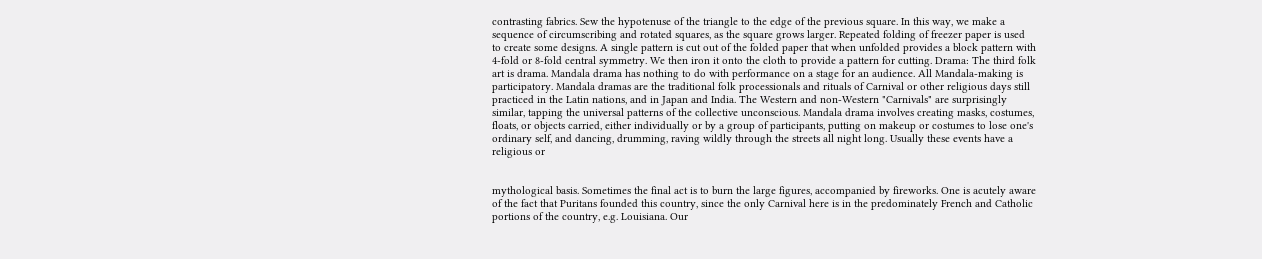contrasting fabrics. Sew the hypotenuse of the triangle to the edge of the previous square. In this way, we make a sequence of circumscribing and rotated squares, as the square grows larger. Repeated folding of freezer paper is used to create some designs. A single pattern is cut out of the folded paper that when unfolded provides a block pattern with 4-fold or 8-fold central symmetry. We then iron it onto the cloth to provide a pattern for cutting. Drama: The third folk art is drama. Mandala drama has nothing to do with performance on a stage for an audience. All Mandala-making is participatory. Mandala dramas are the traditional folk processionals and rituals of Carnival or other religious days still practiced in the Latin nations, and in Japan and India. The Western and non-Western "Carnivals" are surprisingly similar, tapping the universal patterns of the collective unconscious. Mandala drama involves creating masks, costumes, floats, or objects carried, either individually or by a group of participants, putting on makeup or costumes to lose one's ordinary self, and dancing, drumming, raving wildly through the streets all night long. Usually these events have a religious or


mythological basis. Sometimes the final act is to burn the large figures, accompanied by fireworks. One is acutely aware of the fact that Puritans founded this country, since the only Carnival here is in the predominately French and Catholic portions of the country, e.g. Louisiana. Our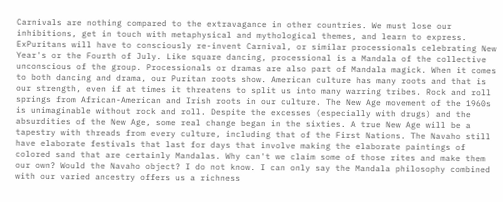Carnivals are nothing compared to the extravagance in other countries. We must lose our inhibitions, get in touch with metaphysical and mythological themes, and learn to express. ExPuritans will have to consciously re-invent Carnival, or similar processionals celebrating New Year's or the Fourth of July. Like square dancing, processional is a Mandala of the collective unconscious of the group. Processionals or dramas are also part of Mandala magick. When it comes to both dancing and drama, our Puritan roots show. American culture has many roots and that is our strength, even if at times it threatens to split us into many warring tribes. Rock and roll springs from African-American and Irish roots in our culture. The New Age movement of the 1960s is unimaginable without rock and roll. Despite the excesses (especially with drugs) and the absurdities of the New Age, some real change began in the sixties. A true New Age will be a tapestry with threads from every culture, including that of the First Nations. The Navaho still have elaborate festivals that last for days that involve making the elaborate paintings of colored sand that are certainly Mandalas. Why can't we claim some of those rites and make them our own? Would the Navaho object? I do not know. I can only say the Mandala philosophy combined with our varied ancestry offers us a richness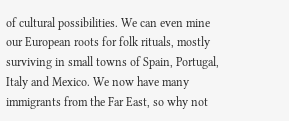of cultural possibilities. We can even mine our European roots for folk rituals, mostly surviving in small towns of Spain, Portugal, Italy and Mexico. We now have many immigrants from the Far East, so why not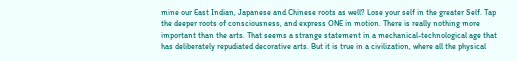mine our East Indian, Japanese and Chinese roots as well? Lose your self in the greater Self. Tap the deeper roots of consciousness, and express ONE in motion. There is really nothing more important than the arts. That seems a strange statement in a mechanical-technological age that has deliberately repudiated decorative arts. But it is true in a civilization, where all the physical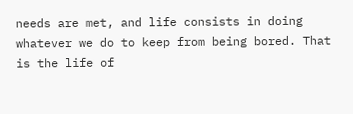needs are met, and life consists in doing whatever we do to keep from being bored. That is the life of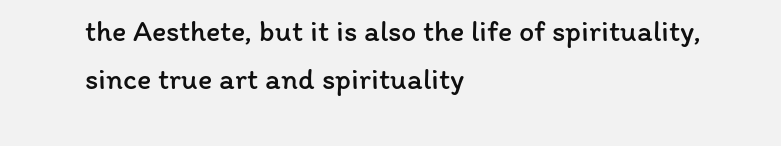the Aesthete, but it is also the life of spirituality, since true art and spirituality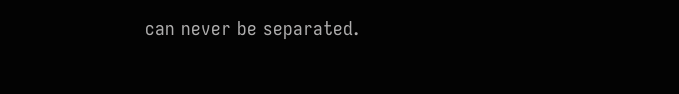can never be separated.